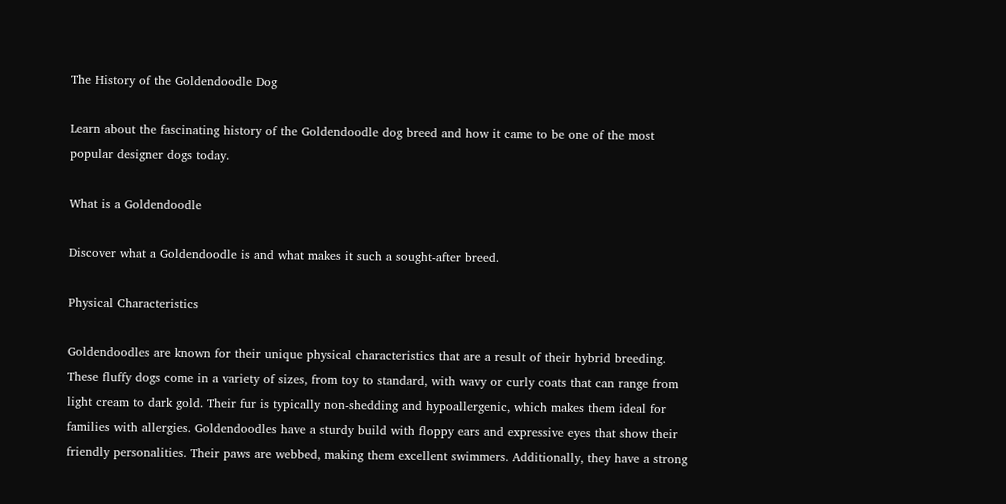The History of the Goldendoodle Dog

Learn about the fascinating history of the Goldendoodle dog breed and how it came to be one of the most popular designer dogs today.

What is a Goldendoodle

Discover what a Goldendoodle is and what makes it such a sought-after breed.

Physical Characteristics

Goldendoodles are known for their unique physical characteristics that are a result of their hybrid breeding. These fluffy dogs come in a variety of sizes, from toy to standard, with wavy or curly coats that can range from light cream to dark gold. Their fur is typically non-shedding and hypoallergenic, which makes them ideal for families with allergies. Goldendoodles have a sturdy build with floppy ears and expressive eyes that show their friendly personalities. Their paws are webbed, making them excellent swimmers. Additionally, they have a strong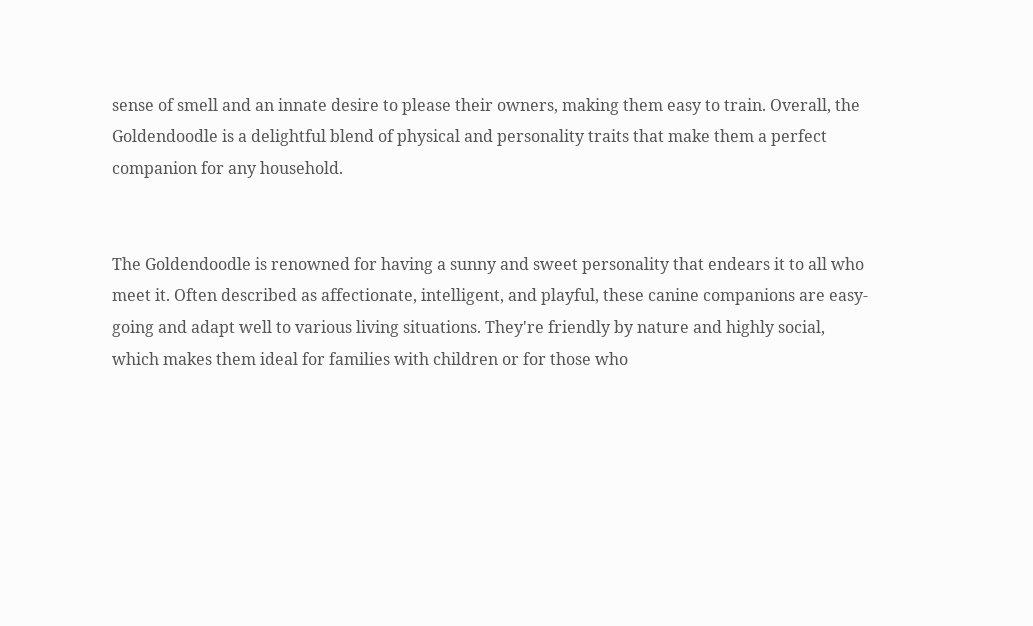sense of smell and an innate desire to please their owners, making them easy to train. Overall, the Goldendoodle is a delightful blend of physical and personality traits that make them a perfect companion for any household.


The Goldendoodle is renowned for having a sunny and sweet personality that endears it to all who meet it. Often described as affectionate, intelligent, and playful, these canine companions are easy-going and adapt well to various living situations. They're friendly by nature and highly social, which makes them ideal for families with children or for those who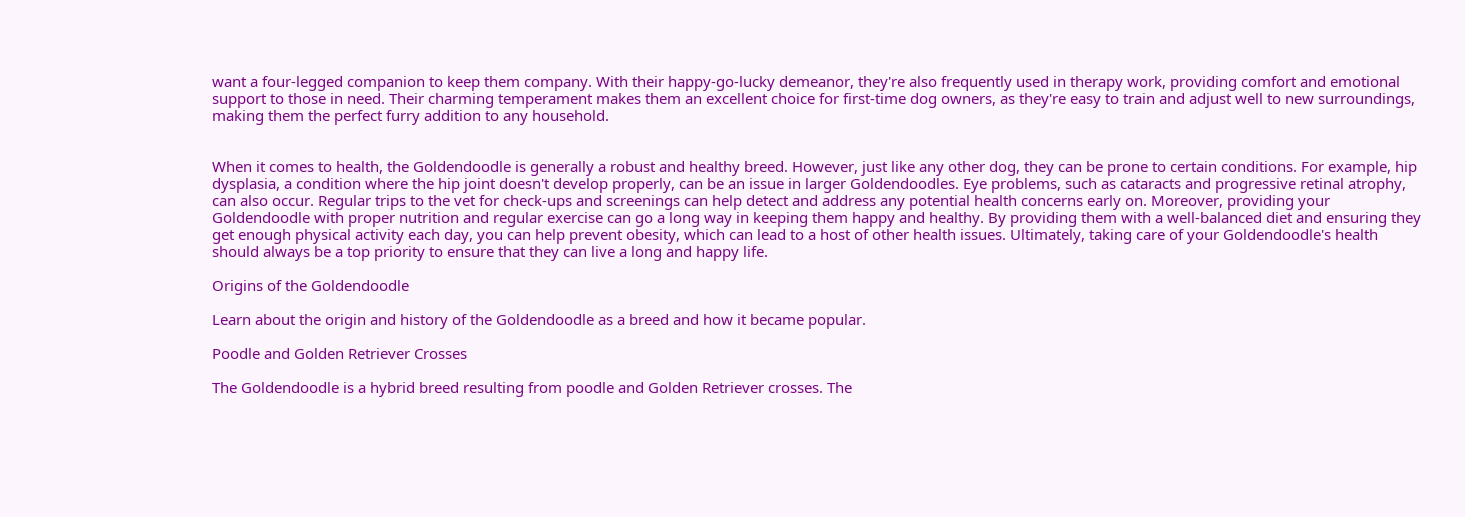want a four-legged companion to keep them company. With their happy-go-lucky demeanor, they're also frequently used in therapy work, providing comfort and emotional support to those in need. Their charming temperament makes them an excellent choice for first-time dog owners, as they're easy to train and adjust well to new surroundings, making them the perfect furry addition to any household.


When it comes to health, the Goldendoodle is generally a robust and healthy breed. However, just like any other dog, they can be prone to certain conditions. For example, hip dysplasia, a condition where the hip joint doesn't develop properly, can be an issue in larger Goldendoodles. Eye problems, such as cataracts and progressive retinal atrophy, can also occur. Regular trips to the vet for check-ups and screenings can help detect and address any potential health concerns early on. Moreover, providing your Goldendoodle with proper nutrition and regular exercise can go a long way in keeping them happy and healthy. By providing them with a well-balanced diet and ensuring they get enough physical activity each day, you can help prevent obesity, which can lead to a host of other health issues. Ultimately, taking care of your Goldendoodle's health should always be a top priority to ensure that they can live a long and happy life.

Origins of the Goldendoodle

Learn about the origin and history of the Goldendoodle as a breed and how it became popular.

Poodle and Golden Retriever Crosses

The Goldendoodle is a hybrid breed resulting from poodle and Golden Retriever crosses. The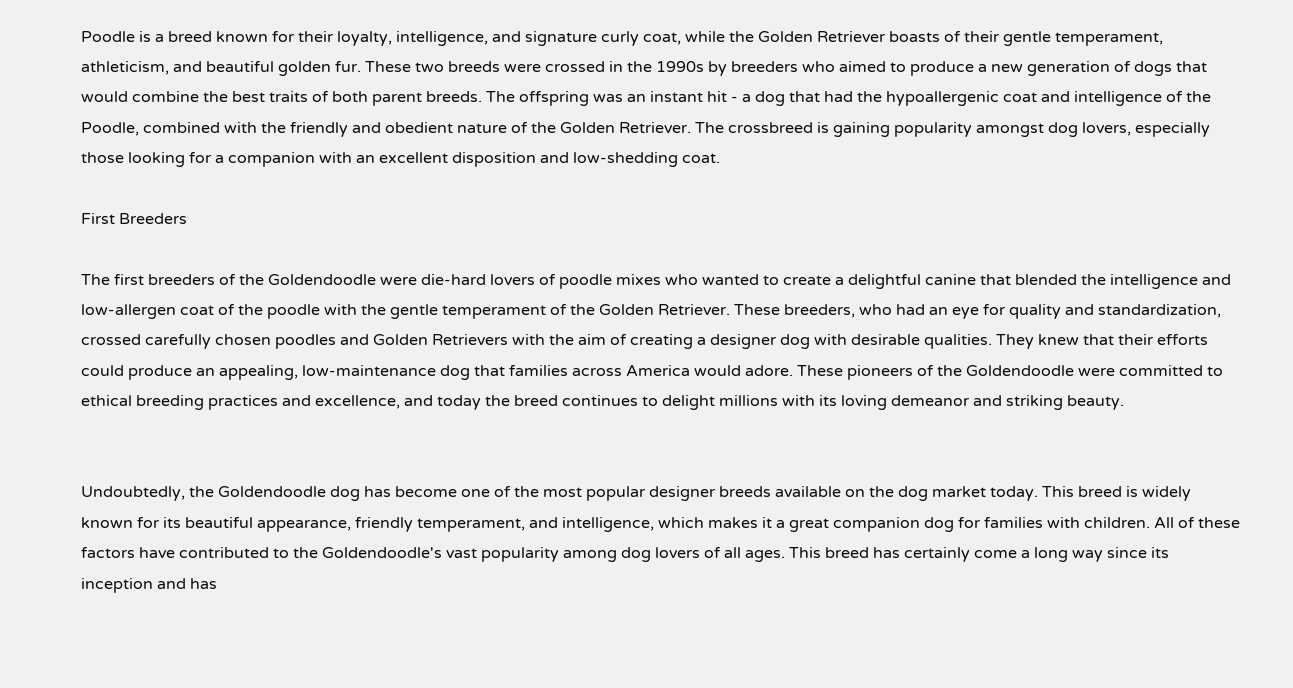Poodle is a breed known for their loyalty, intelligence, and signature curly coat, while the Golden Retriever boasts of their gentle temperament, athleticism, and beautiful golden fur. These two breeds were crossed in the 1990s by breeders who aimed to produce a new generation of dogs that would combine the best traits of both parent breeds. The offspring was an instant hit - a dog that had the hypoallergenic coat and intelligence of the Poodle, combined with the friendly and obedient nature of the Golden Retriever. The crossbreed is gaining popularity amongst dog lovers, especially those looking for a companion with an excellent disposition and low-shedding coat.

First Breeders

The first breeders of the Goldendoodle were die-hard lovers of poodle mixes who wanted to create a delightful canine that blended the intelligence and low-allergen coat of the poodle with the gentle temperament of the Golden Retriever. These breeders, who had an eye for quality and standardization, crossed carefully chosen poodles and Golden Retrievers with the aim of creating a designer dog with desirable qualities. They knew that their efforts could produce an appealing, low-maintenance dog that families across America would adore. These pioneers of the Goldendoodle were committed to ethical breeding practices and excellence, and today the breed continues to delight millions with its loving demeanor and striking beauty.


Undoubtedly, the Goldendoodle dog has become one of the most popular designer breeds available on the dog market today. This breed is widely known for its beautiful appearance, friendly temperament, and intelligence, which makes it a great companion dog for families with children. All of these factors have contributed to the Goldendoodle's vast popularity among dog lovers of all ages. This breed has certainly come a long way since its inception and has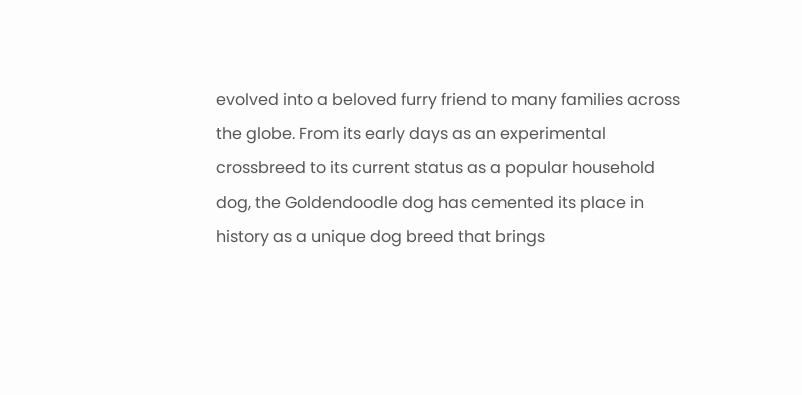evolved into a beloved furry friend to many families across the globe. From its early days as an experimental crossbreed to its current status as a popular household dog, the Goldendoodle dog has cemented its place in history as a unique dog breed that brings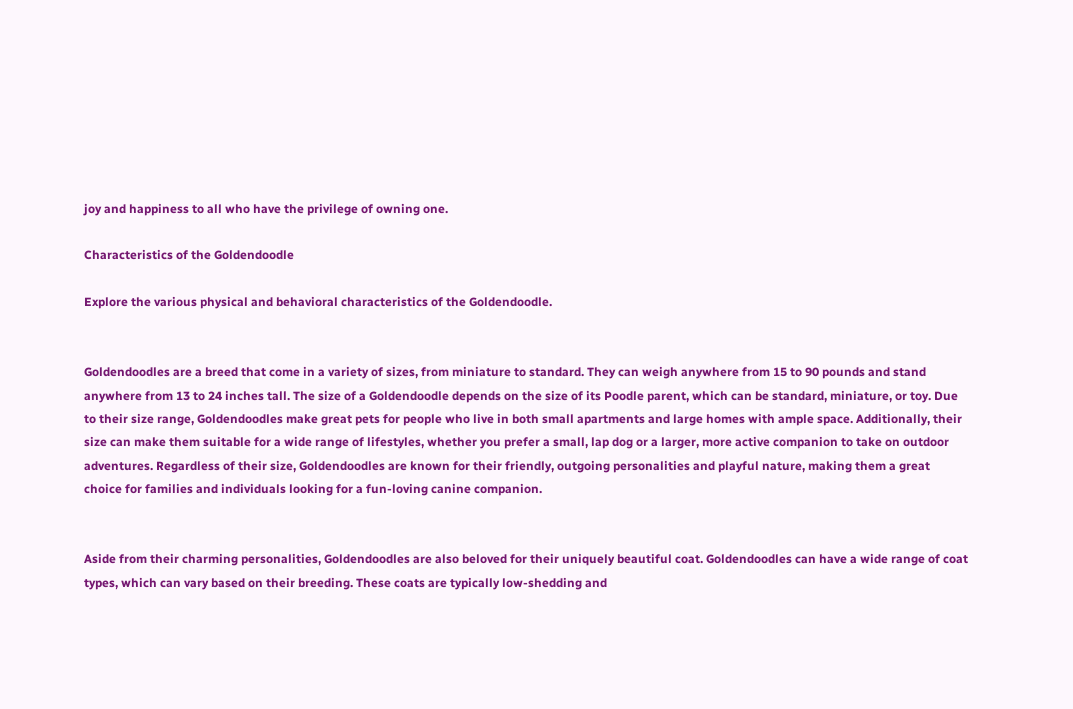joy and happiness to all who have the privilege of owning one.

Characteristics of the Goldendoodle

Explore the various physical and behavioral characteristics of the Goldendoodle.


Goldendoodles are a breed that come in a variety of sizes, from miniature to standard. They can weigh anywhere from 15 to 90 pounds and stand anywhere from 13 to 24 inches tall. The size of a Goldendoodle depends on the size of its Poodle parent, which can be standard, miniature, or toy. Due to their size range, Goldendoodles make great pets for people who live in both small apartments and large homes with ample space. Additionally, their size can make them suitable for a wide range of lifestyles, whether you prefer a small, lap dog or a larger, more active companion to take on outdoor adventures. Regardless of their size, Goldendoodles are known for their friendly, outgoing personalities and playful nature, making them a great choice for families and individuals looking for a fun-loving canine companion.


Aside from their charming personalities, Goldendoodles are also beloved for their uniquely beautiful coat. Goldendoodles can have a wide range of coat types, which can vary based on their breeding. These coats are typically low-shedding and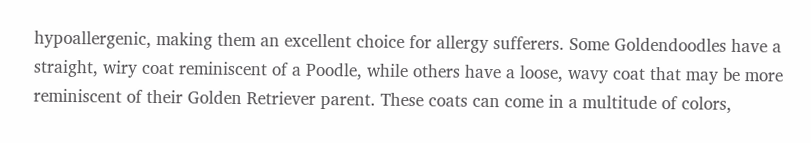hypoallergenic, making them an excellent choice for allergy sufferers. Some Goldendoodles have a straight, wiry coat reminiscent of a Poodle, while others have a loose, wavy coat that may be more reminiscent of their Golden Retriever parent. These coats can come in a multitude of colors,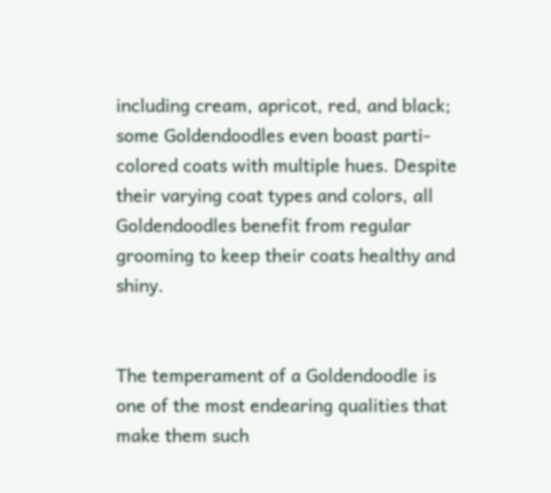including cream, apricot, red, and black; some Goldendoodles even boast parti-colored coats with multiple hues. Despite their varying coat types and colors, all Goldendoodles benefit from regular grooming to keep their coats healthy and shiny.


The temperament of a Goldendoodle is one of the most endearing qualities that make them such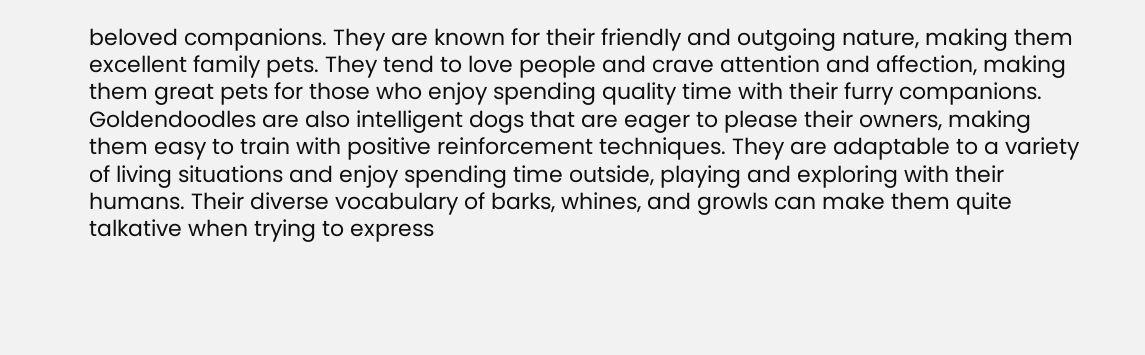beloved companions. They are known for their friendly and outgoing nature, making them excellent family pets. They tend to love people and crave attention and affection, making them great pets for those who enjoy spending quality time with their furry companions. Goldendoodles are also intelligent dogs that are eager to please their owners, making them easy to train with positive reinforcement techniques. They are adaptable to a variety of living situations and enjoy spending time outside, playing and exploring with their humans. Their diverse vocabulary of barks, whines, and growls can make them quite talkative when trying to express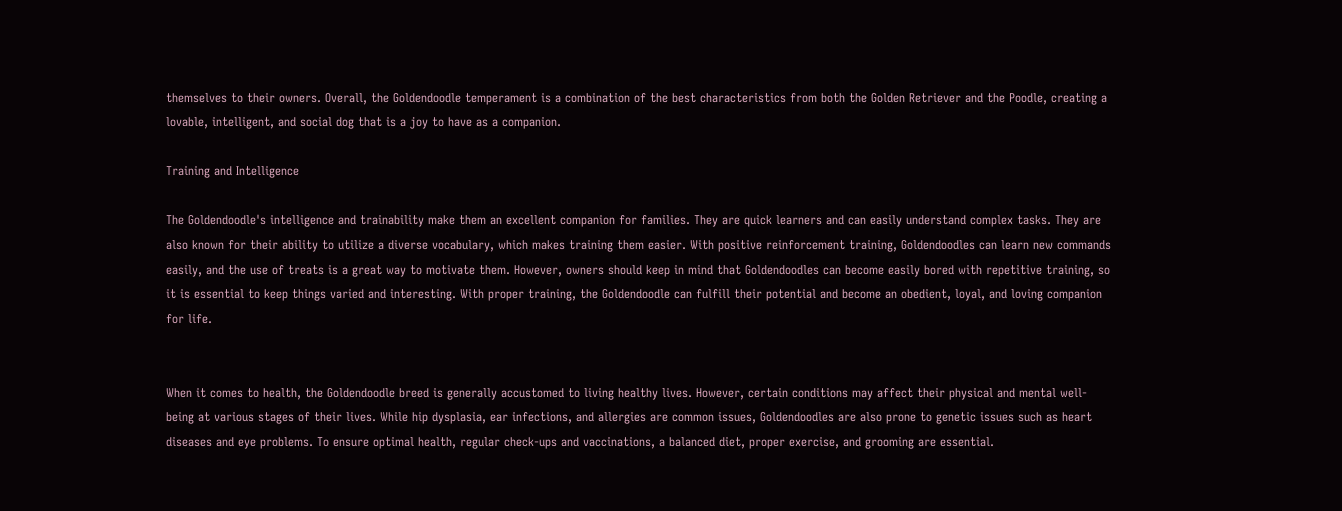themselves to their owners. Overall, the Goldendoodle temperament is a combination of the best characteristics from both the Golden Retriever and the Poodle, creating a lovable, intelligent, and social dog that is a joy to have as a companion.

Training and Intelligence

The Goldendoodle's intelligence and trainability make them an excellent companion for families. They are quick learners and can easily understand complex tasks. They are also known for their ability to utilize a diverse vocabulary, which makes training them easier. With positive reinforcement training, Goldendoodles can learn new commands easily, and the use of treats is a great way to motivate them. However, owners should keep in mind that Goldendoodles can become easily bored with repetitive training, so it is essential to keep things varied and interesting. With proper training, the Goldendoodle can fulfill their potential and become an obedient, loyal, and loving companion for life.


When it comes to health, the Goldendoodle breed is generally accustomed to living healthy lives. However, certain conditions may affect their physical and mental well-being at various stages of their lives. While hip dysplasia, ear infections, and allergies are common issues, Goldendoodles are also prone to genetic issues such as heart diseases and eye problems. To ensure optimal health, regular check-ups and vaccinations, a balanced diet, proper exercise, and grooming are essential.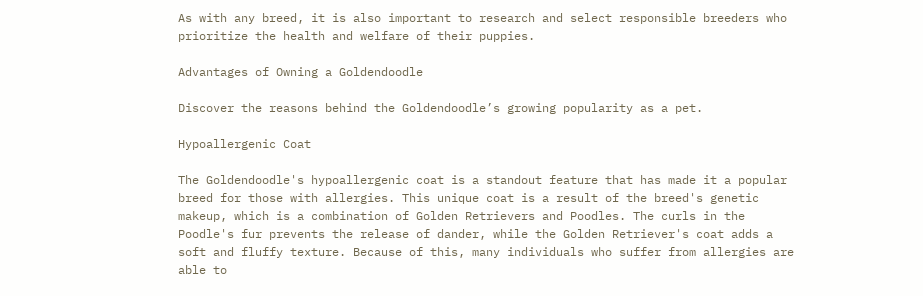As with any breed, it is also important to research and select responsible breeders who prioritize the health and welfare of their puppies.

Advantages of Owning a Goldendoodle

Discover the reasons behind the Goldendoodle’s growing popularity as a pet.

Hypoallergenic Coat

The Goldendoodle's hypoallergenic coat is a standout feature that has made it a popular breed for those with allergies. This unique coat is a result of the breed's genetic makeup, which is a combination of Golden Retrievers and Poodles. The curls in the Poodle's fur prevents the release of dander, while the Golden Retriever's coat adds a soft and fluffy texture. Because of this, many individuals who suffer from allergies are able to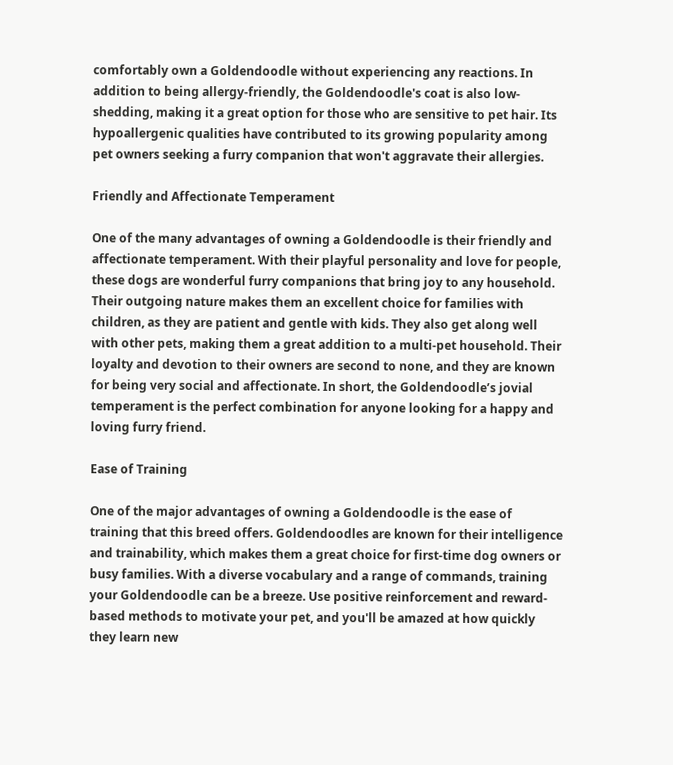comfortably own a Goldendoodle without experiencing any reactions. In addition to being allergy-friendly, the Goldendoodle's coat is also low-shedding, making it a great option for those who are sensitive to pet hair. Its hypoallergenic qualities have contributed to its growing popularity among pet owners seeking a furry companion that won't aggravate their allergies.

Friendly and Affectionate Temperament

One of the many advantages of owning a Goldendoodle is their friendly and affectionate temperament. With their playful personality and love for people, these dogs are wonderful furry companions that bring joy to any household. Their outgoing nature makes them an excellent choice for families with children, as they are patient and gentle with kids. They also get along well with other pets, making them a great addition to a multi-pet household. Their loyalty and devotion to their owners are second to none, and they are known for being very social and affectionate. In short, the Goldendoodle’s jovial temperament is the perfect combination for anyone looking for a happy and loving furry friend.

Ease of Training

One of the major advantages of owning a Goldendoodle is the ease of training that this breed offers. Goldendoodles are known for their intelligence and trainability, which makes them a great choice for first-time dog owners or busy families. With a diverse vocabulary and a range of commands, training your Goldendoodle can be a breeze. Use positive reinforcement and reward-based methods to motivate your pet, and you'll be amazed at how quickly they learn new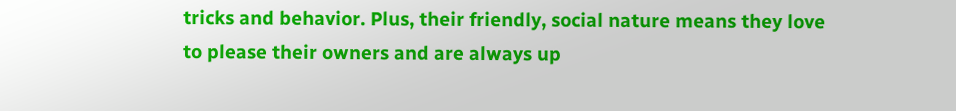tricks and behavior. Plus, their friendly, social nature means they love to please their owners and are always up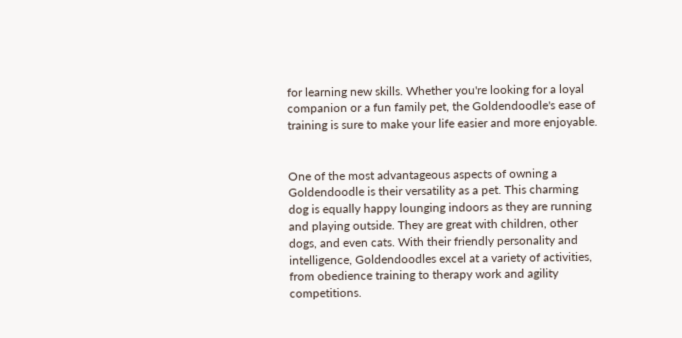for learning new skills. Whether you're looking for a loyal companion or a fun family pet, the Goldendoodle's ease of training is sure to make your life easier and more enjoyable.


One of the most advantageous aspects of owning a Goldendoodle is their versatility as a pet. This charming dog is equally happy lounging indoors as they are running and playing outside. They are great with children, other dogs, and even cats. With their friendly personality and intelligence, Goldendoodles excel at a variety of activities, from obedience training to therapy work and agility competitions.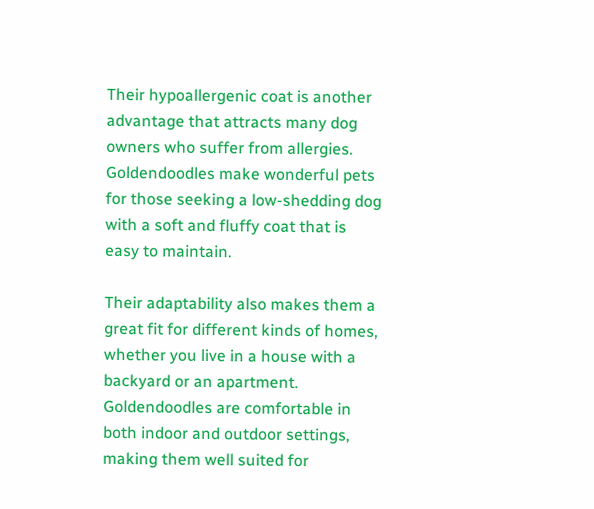Their hypoallergenic coat is another advantage that attracts many dog owners who suffer from allergies. Goldendoodles make wonderful pets for those seeking a low-shedding dog with a soft and fluffy coat that is easy to maintain.

Their adaptability also makes them a great fit for different kinds of homes, whether you live in a house with a backyard or an apartment. Goldendoodles are comfortable in both indoor and outdoor settings, making them well suited for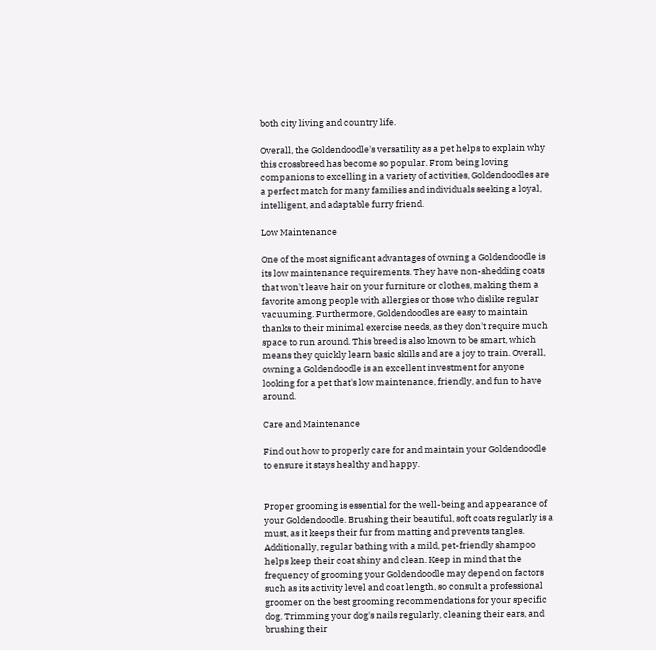both city living and country life.

Overall, the Goldendoodle's versatility as a pet helps to explain why this crossbreed has become so popular. From being loving companions to excelling in a variety of activities, Goldendoodles are a perfect match for many families and individuals seeking a loyal, intelligent, and adaptable furry friend.

Low Maintenance

One of the most significant advantages of owning a Goldendoodle is its low maintenance requirements. They have non-shedding coats that won't leave hair on your furniture or clothes, making them a favorite among people with allergies or those who dislike regular vacuuming. Furthermore, Goldendoodles are easy to maintain thanks to their minimal exercise needs, as they don't require much space to run around. This breed is also known to be smart, which means they quickly learn basic skills and are a joy to train. Overall, owning a Goldendoodle is an excellent investment for anyone looking for a pet that's low maintenance, friendly, and fun to have around.

Care and Maintenance

Find out how to properly care for and maintain your Goldendoodle to ensure it stays healthy and happy.


Proper grooming is essential for the well-being and appearance of your Goldendoodle. Brushing their beautiful, soft coats regularly is a must, as it keeps their fur from matting and prevents tangles. Additionally, regular bathing with a mild, pet-friendly shampoo helps keep their coat shiny and clean. Keep in mind that the frequency of grooming your Goldendoodle may depend on factors such as its activity level and coat length, so consult a professional groomer on the best grooming recommendations for your specific dog. Trimming your dog's nails regularly, cleaning their ears, and brushing their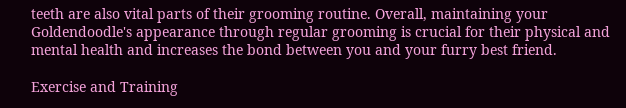teeth are also vital parts of their grooming routine. Overall, maintaining your Goldendoodle's appearance through regular grooming is crucial for their physical and mental health and increases the bond between you and your furry best friend.

Exercise and Training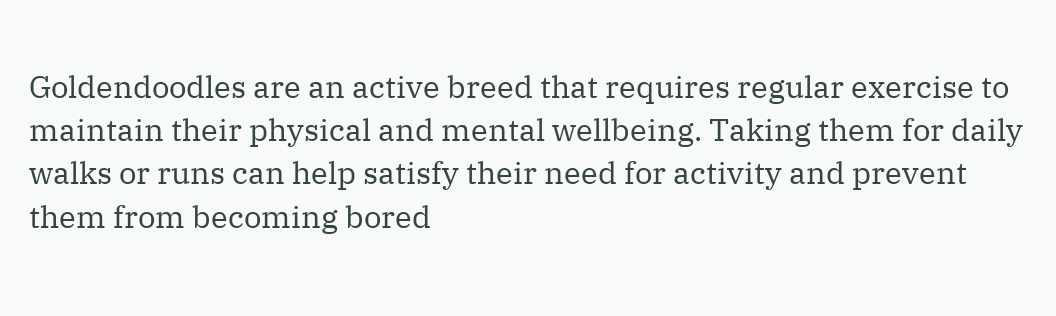Goldendoodles are an active breed that requires regular exercise to maintain their physical and mental wellbeing. Taking them for daily walks or runs can help satisfy their need for activity and prevent them from becoming bored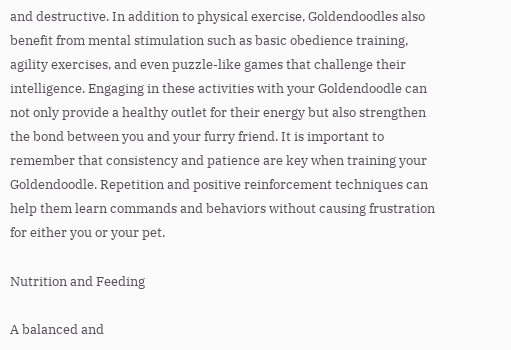and destructive. In addition to physical exercise, Goldendoodles also benefit from mental stimulation such as basic obedience training, agility exercises, and even puzzle-like games that challenge their intelligence. Engaging in these activities with your Goldendoodle can not only provide a healthy outlet for their energy but also strengthen the bond between you and your furry friend. It is important to remember that consistency and patience are key when training your Goldendoodle. Repetition and positive reinforcement techniques can help them learn commands and behaviors without causing frustration for either you or your pet.

Nutrition and Feeding

A balanced and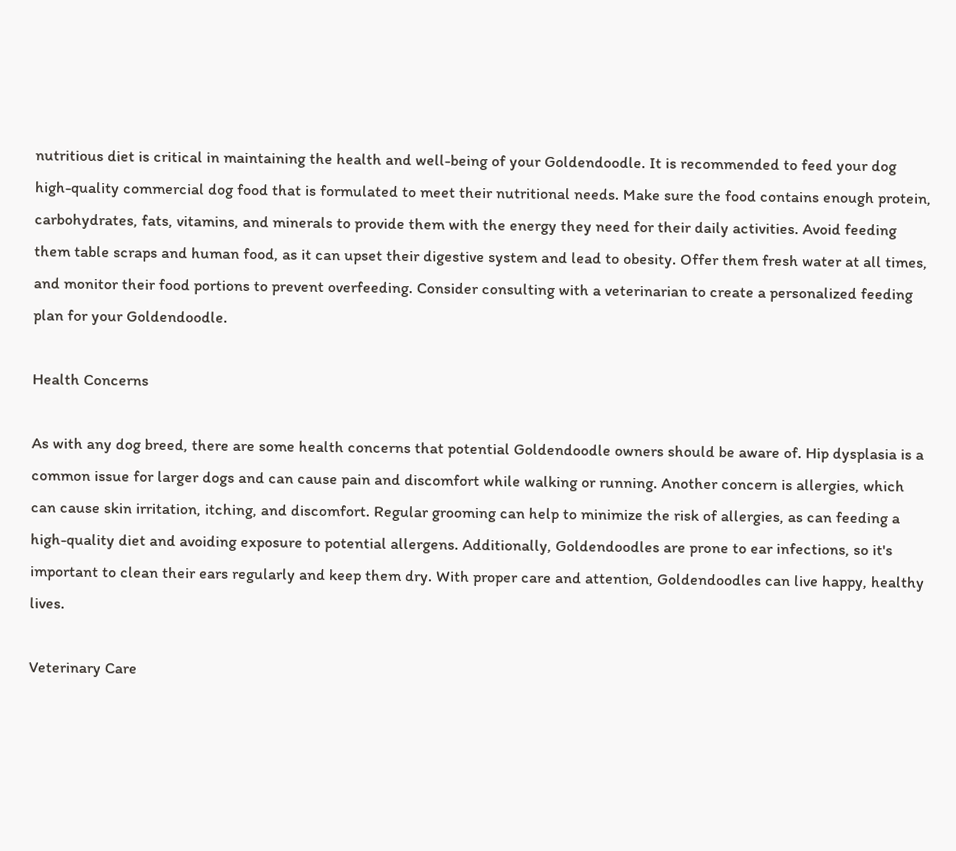nutritious diet is critical in maintaining the health and well-being of your Goldendoodle. It is recommended to feed your dog high-quality commercial dog food that is formulated to meet their nutritional needs. Make sure the food contains enough protein, carbohydrates, fats, vitamins, and minerals to provide them with the energy they need for their daily activities. Avoid feeding them table scraps and human food, as it can upset their digestive system and lead to obesity. Offer them fresh water at all times, and monitor their food portions to prevent overfeeding. Consider consulting with a veterinarian to create a personalized feeding plan for your Goldendoodle.

Health Concerns

As with any dog breed, there are some health concerns that potential Goldendoodle owners should be aware of. Hip dysplasia is a common issue for larger dogs and can cause pain and discomfort while walking or running. Another concern is allergies, which can cause skin irritation, itching, and discomfort. Regular grooming can help to minimize the risk of allergies, as can feeding a high-quality diet and avoiding exposure to potential allergens. Additionally, Goldendoodles are prone to ear infections, so it's important to clean their ears regularly and keep them dry. With proper care and attention, Goldendoodles can live happy, healthy lives.

Veterinary Care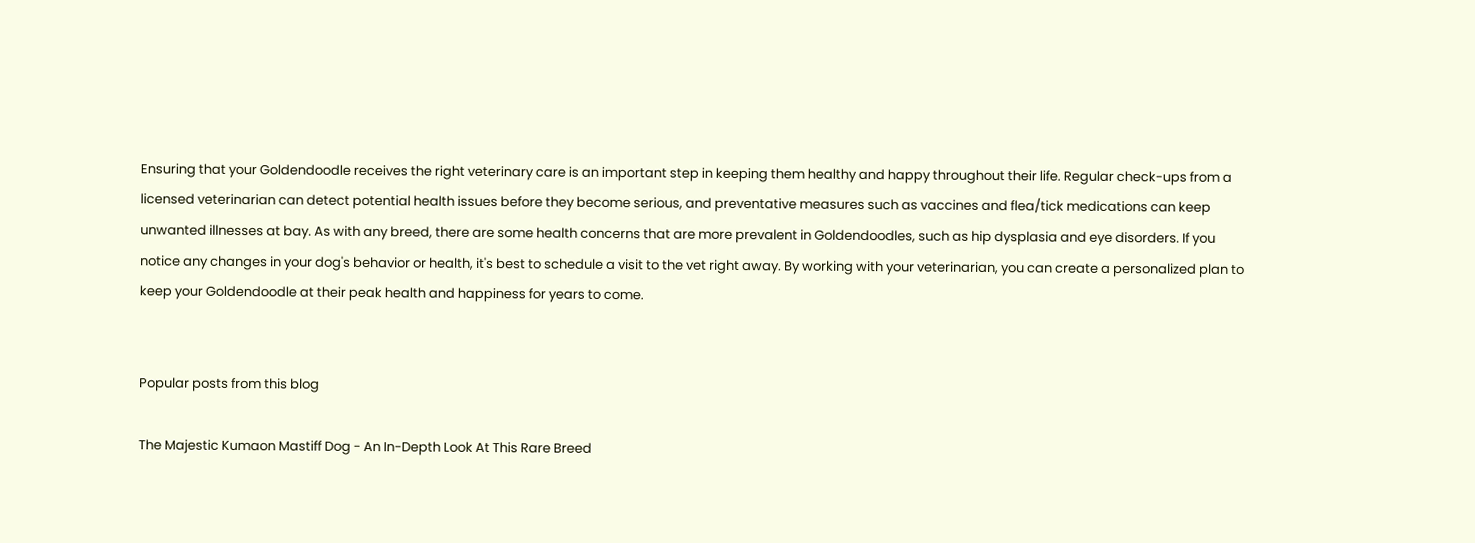Ensuring that your Goldendoodle receives the right veterinary care is an important step in keeping them healthy and happy throughout their life. Regular check-ups from a licensed veterinarian can detect potential health issues before they become serious, and preventative measures such as vaccines and flea/tick medications can keep unwanted illnesses at bay. As with any breed, there are some health concerns that are more prevalent in Goldendoodles, such as hip dysplasia and eye disorders. If you notice any changes in your dog's behavior or health, it's best to schedule a visit to the vet right away. By working with your veterinarian, you can create a personalized plan to keep your Goldendoodle at their peak health and happiness for years to come.


Popular posts from this blog

The Majestic Kumaon Mastiff Dog - An In-Depth Look At This Rare Breed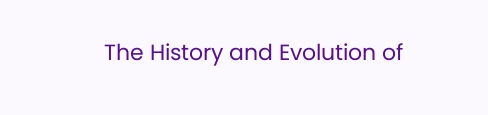The History and Evolution of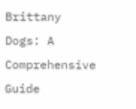Brittany Dogs: A Comprehensive Guide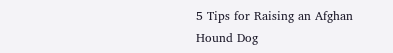5 Tips for Raising an Afghan Hound Dog